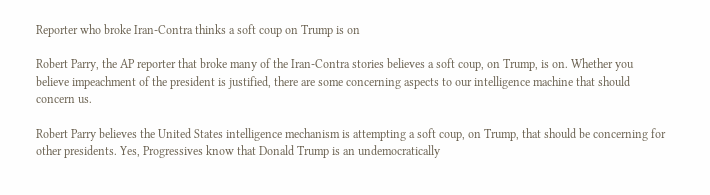Reporter who broke Iran-Contra thinks a soft coup on Trump is on

Robert Parry, the AP reporter that broke many of the Iran-Contra stories believes a soft coup, on Trump, is on. Whether you believe impeachment of the president is justified, there are some concerning aspects to our intelligence machine that should concern us.

Robert Parry believes the United States intelligence mechanism is attempting a soft coup, on Trump, that should be concerning for other presidents. Yes, Progressives know that Donald Trump is an undemocratically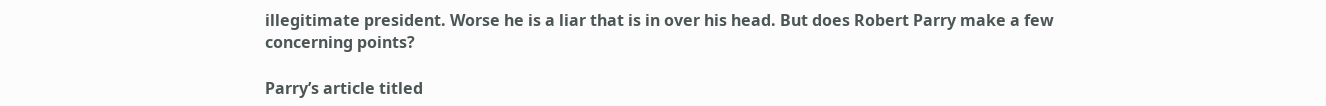illegitimate president. Worse he is a liar that is in over his head. But does Robert Parry make a few concerning points?

Parry’s article titled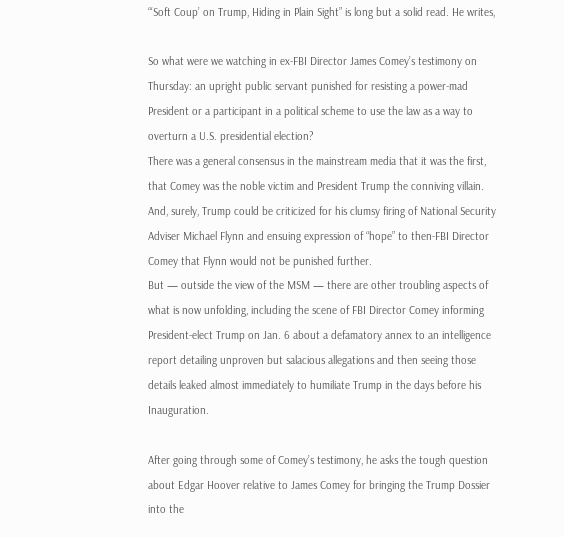“‘Soft Coup’ on Trump, Hiding in Plain Sight” is long but a solid read. He writes,

So what were we watching in ex-FBI Director James Comey’s testimony on Thursday: an upright public servant punished for resisting a power-mad President or a participant in a political scheme to use the law as a way to overturn a U.S. presidential election?
There was a general consensus in the mainstream media that it was the first, that Comey was the noble victim and President Trump the conniving villain. And, surely, Trump could be criticized for his clumsy firing of National Security Adviser Michael Flynn and ensuing expression of “hope” to then-FBI Director Comey that Flynn would not be punished further.
But — outside the view of the MSM — there are other troubling aspects of what is now unfolding, including the scene of FBI Director Comey informing President-elect Trump on Jan. 6 about a defamatory annex to an intelligence report detailing unproven but salacious allegations and then seeing those details leaked almost immediately to humiliate Trump in the days before his Inauguration.

After going through some of Comey’s testimony, he asks the tough question about Edgar Hoover relative to James Comey for bringing the Trump Dossier into the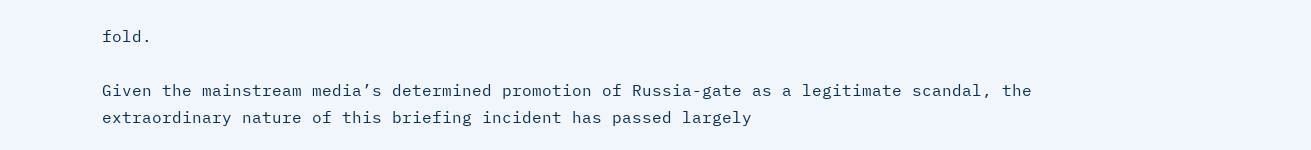fold.

Given the mainstream media’s determined promotion of Russia-gate as a legitimate scandal, the extraordinary nature of this briefing incident has passed largely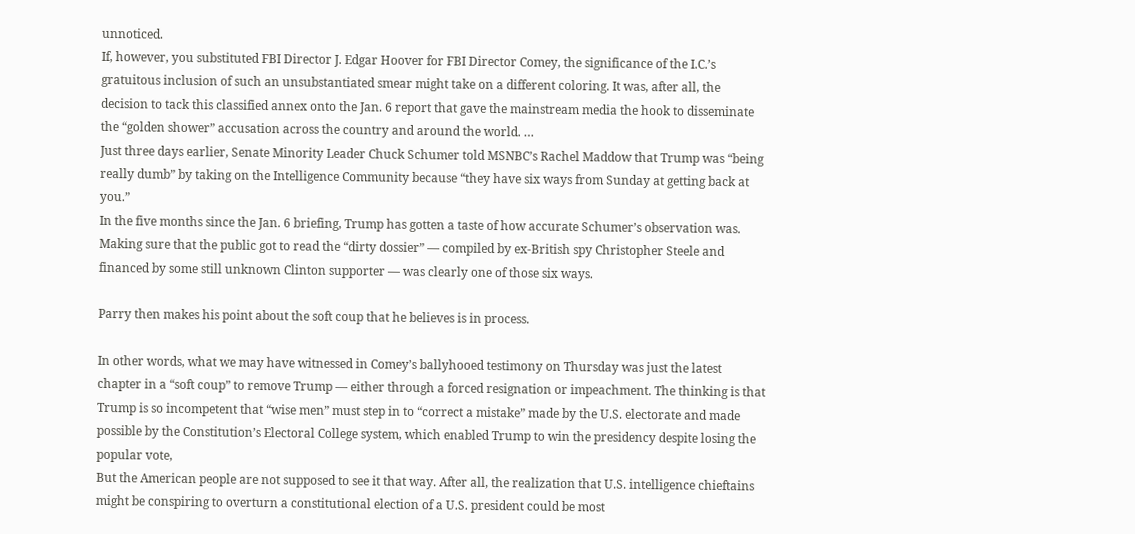unnoticed.
If, however, you substituted FBI Director J. Edgar Hoover for FBI Director Comey, the significance of the I.C.’s gratuitous inclusion of such an unsubstantiated smear might take on a different coloring. It was, after all, the decision to tack this classified annex onto the Jan. 6 report that gave the mainstream media the hook to disseminate the “golden shower” accusation across the country and around the world. …
Just three days earlier, Senate Minority Leader Chuck Schumer told MSNBC’s Rachel Maddow that Trump was “being really dumb” by taking on the Intelligence Community because “they have six ways from Sunday at getting back at you.”
In the five months since the Jan. 6 briefing, Trump has gotten a taste of how accurate Schumer’s observation was. Making sure that the public got to read the “dirty dossier” — compiled by ex-British spy Christopher Steele and financed by some still unknown Clinton supporter — was clearly one of those six ways.

Parry then makes his point about the soft coup that he believes is in process.

In other words, what we may have witnessed in Comey’s ballyhooed testimony on Thursday was just the latest chapter in a “soft coup” to remove Trump — either through a forced resignation or impeachment. The thinking is that Trump is so incompetent that “wise men” must step in to “correct a mistake” made by the U.S. electorate and made possible by the Constitution’s Electoral College system, which enabled Trump to win the presidency despite losing the popular vote,
But the American people are not supposed to see it that way. After all, the realization that U.S. intelligence chieftains might be conspiring to overturn a constitutional election of a U.S. president could be most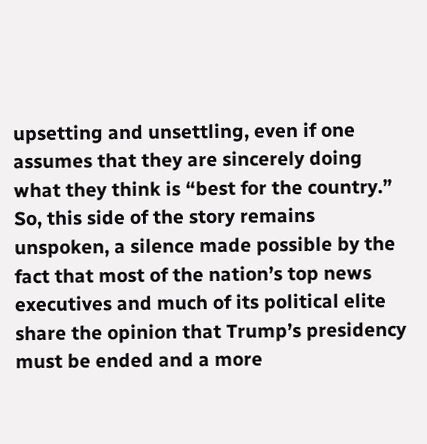upsetting and unsettling, even if one assumes that they are sincerely doing what they think is “best for the country.”
So, this side of the story remains unspoken, a silence made possible by the fact that most of the nation’s top news executives and much of its political elite share the opinion that Trump’s presidency must be ended and a more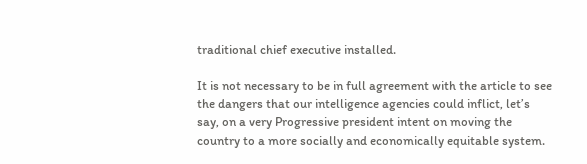traditional chief executive installed.

It is not necessary to be in full agreement with the article to see the dangers that our intelligence agencies could inflict, let’s say, on a very Progressive president intent on moving the country to a more socially and economically equitable system.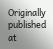Originally published at